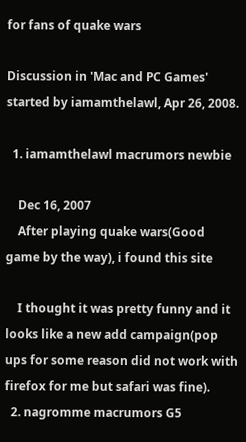for fans of quake wars

Discussion in 'Mac and PC Games' started by iamamthelawl, Apr 26, 2008.

  1. iamamthelawl macrumors newbie

    Dec 16, 2007
    After playing quake wars(Good game by the way), i found this site

    I thought it was pretty funny and it looks like a new add campaign(pop ups for some reason did not work with firefox for me but safari was fine).
  2. nagromme macrumors G5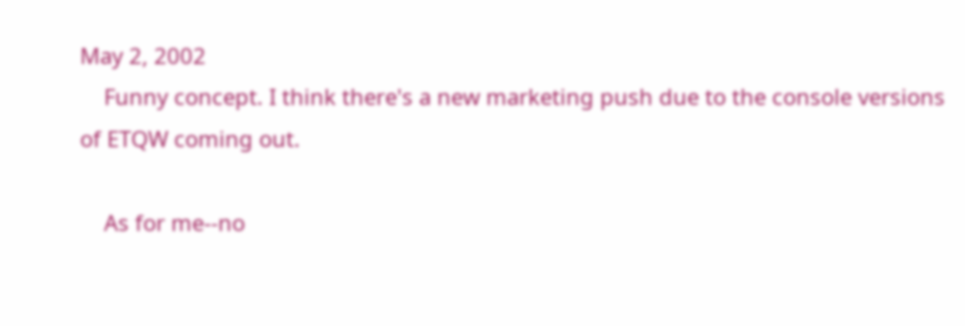May 2, 2002
    Funny concept. I think there's a new marketing push due to the console versions of ETQW coming out.

    As for me--no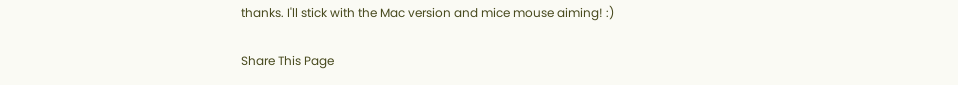thanks. I'll stick with the Mac version and mice mouse aiming! :)

Share This Page